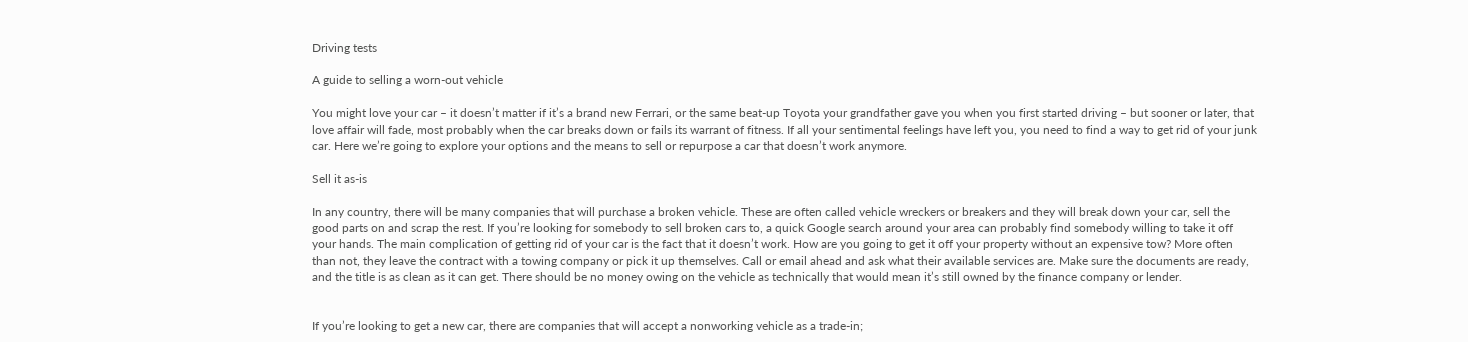Driving tests

A guide to selling a worn-out vehicle

You might love your car – it doesn’t matter if it’s a brand new Ferrari, or the same beat-up Toyota your grandfather gave you when you first started driving – but sooner or later, that love affair will fade, most probably when the car breaks down or fails its warrant of fitness. If all your sentimental feelings have left you, you need to find a way to get rid of your junk car. Here we’re going to explore your options and the means to sell or repurpose a car that doesn’t work anymore.

Sell it as-is

In any country, there will be many companies that will purchase a broken vehicle. These are often called vehicle wreckers or breakers and they will break down your car, sell the good parts on and scrap the rest. If you’re looking for somebody to sell broken cars to, a quick Google search around your area can probably find somebody willing to take it off your hands. The main complication of getting rid of your car is the fact that it doesn’t work. How are you going to get it off your property without an expensive tow? More often than not, they leave the contract with a towing company or pick it up themselves. Call or email ahead and ask what their available services are. Make sure the documents are ready, and the title is as clean as it can get. There should be no money owing on the vehicle as technically that would mean it’s still owned by the finance company or lender.


If you’re looking to get a new car, there are companies that will accept a nonworking vehicle as a trade-in;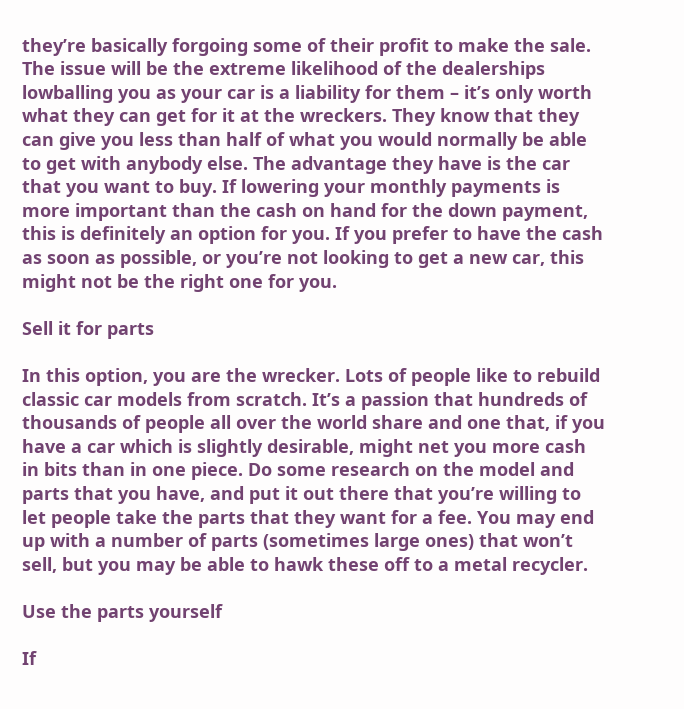they’re basically forgoing some of their profit to make the sale. The issue will be the extreme likelihood of the dealerships lowballing you as your car is a liability for them – it’s only worth what they can get for it at the wreckers. They know that they can give you less than half of what you would normally be able to get with anybody else. The advantage they have is the car that you want to buy. If lowering your monthly payments is more important than the cash on hand for the down payment, this is definitely an option for you. If you prefer to have the cash as soon as possible, or you’re not looking to get a new car, this might not be the right one for you.

Sell it for parts

In this option, you are the wrecker. Lots of people like to rebuild classic car models from scratch. It’s a passion that hundreds of thousands of people all over the world share and one that, if you have a car which is slightly desirable, might net you more cash in bits than in one piece. Do some research on the model and parts that you have, and put it out there that you’re willing to let people take the parts that they want for a fee. You may end up with a number of parts (sometimes large ones) that won’t sell, but you may be able to hawk these off to a metal recycler.

Use the parts yourself

If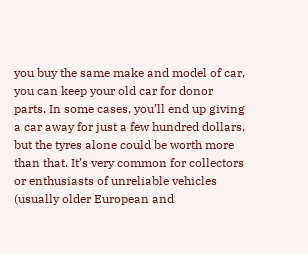you buy the same make and model of car, you can keep your old car for donor parts. In some cases, you’ll end up giving a car away for just a few hundred dollars, but the tyres alone could be worth more than that. It’s very common for collectors or enthusiasts of unreliable vehicles (usually older European and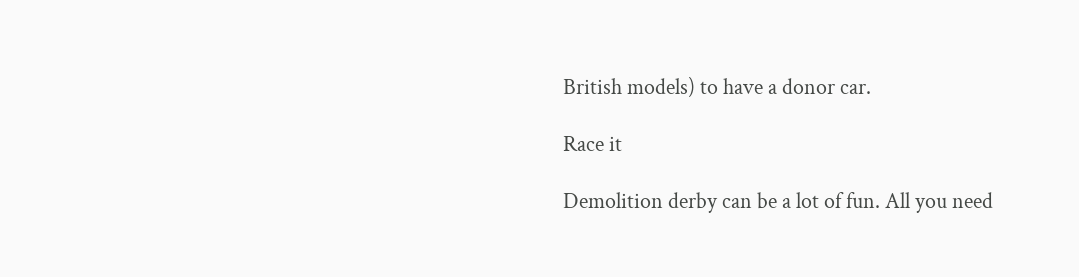British models) to have a donor car.

Race it

Demolition derby can be a lot of fun. All you need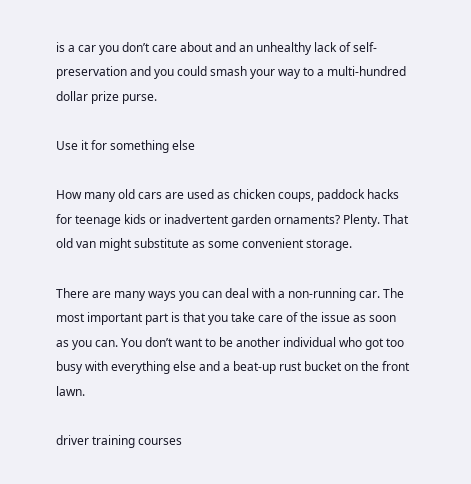is a car you don’t care about and an unhealthy lack of self-preservation and you could smash your way to a multi-hundred dollar prize purse.

Use it for something else

How many old cars are used as chicken coups, paddock hacks for teenage kids or inadvertent garden ornaments? Plenty. That old van might substitute as some convenient storage.

There are many ways you can deal with a non-running car. The most important part is that you take care of the issue as soon as you can. You don’t want to be another individual who got too busy with everything else and a beat-up rust bucket on the front lawn.

driver training courses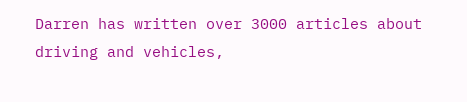Darren has written over 3000 articles about driving and vehicles,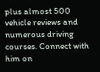plus almost 500 vehicle reviews and numerous driving courses. Connect with him on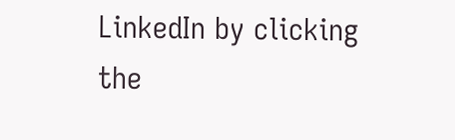LinkedIn by clicking the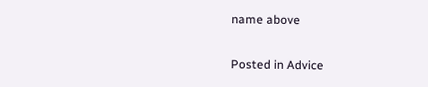name above

Posted in Advice